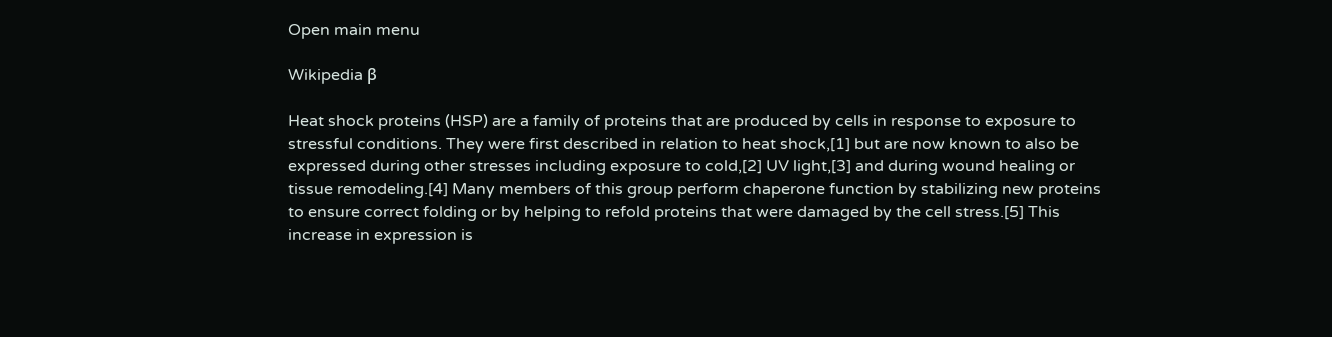Open main menu

Wikipedia β

Heat shock proteins (HSP) are a family of proteins that are produced by cells in response to exposure to stressful conditions. They were first described in relation to heat shock,[1] but are now known to also be expressed during other stresses including exposure to cold,[2] UV light,[3] and during wound healing or tissue remodeling.[4] Many members of this group perform chaperone function by stabilizing new proteins to ensure correct folding or by helping to refold proteins that were damaged by the cell stress.[5] This increase in expression is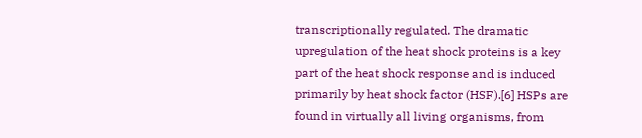transcriptionally regulated. The dramatic upregulation of the heat shock proteins is a key part of the heat shock response and is induced primarily by heat shock factor (HSF).[6] HSPs are found in virtually all living organisms, from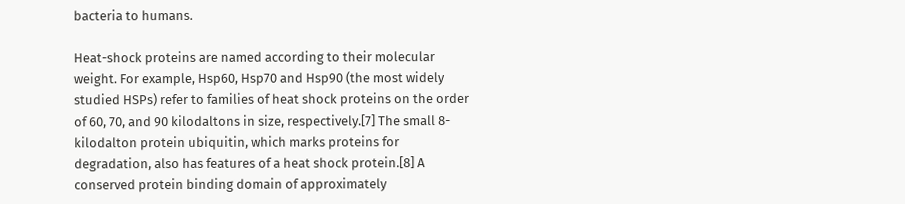bacteria to humans.

Heat-shock proteins are named according to their molecular weight. For example, Hsp60, Hsp70 and Hsp90 (the most widely studied HSPs) refer to families of heat shock proteins on the order of 60, 70, and 90 kilodaltons in size, respectively.[7] The small 8-kilodalton protein ubiquitin, which marks proteins for degradation, also has features of a heat shock protein.[8] A conserved protein binding domain of approximately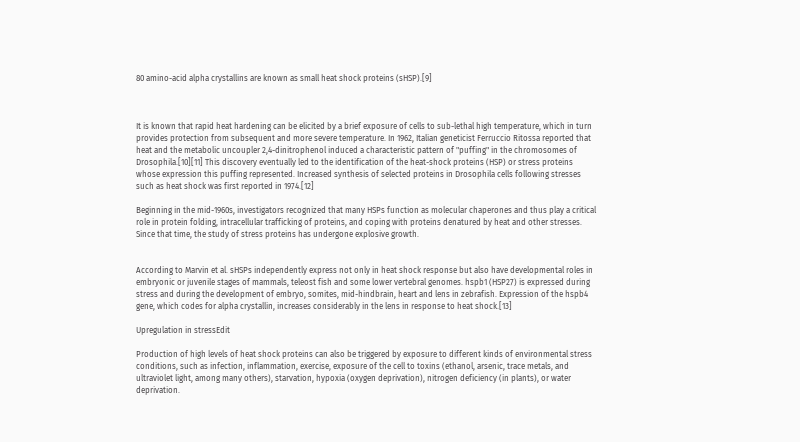80 amino-acid alpha crystallins are known as small heat shock proteins (sHSP).[9]



It is known that rapid heat hardening can be elicited by a brief exposure of cells to sub-lethal high temperature, which in turn provides protection from subsequent and more severe temperature. In 1962, Italian geneticist Ferruccio Ritossa reported that heat and the metabolic uncoupler 2,4-dinitrophenol induced a characteristic pattern of "puffing" in the chromosomes of Drosophila.[10][11] This discovery eventually led to the identification of the heat-shock proteins (HSP) or stress proteins whose expression this puffing represented. Increased synthesis of selected proteins in Drosophila cells following stresses such as heat shock was first reported in 1974.[12]

Beginning in the mid-1960s, investigators recognized that many HSPs function as molecular chaperones and thus play a critical role in protein folding, intracellular trafficking of proteins, and coping with proteins denatured by heat and other stresses. Since that time, the study of stress proteins has undergone explosive growth.


According to Marvin et al. sHSPs independently express not only in heat shock response but also have developmental roles in embryonic or juvenile stages of mammals, teleost fish and some lower vertebral genomes. hspb1 (HSP27) is expressed during stress and during the development of embryo, somites, mid-hindbrain, heart and lens in zebrafish. Expression of the hspb4 gene, which codes for alpha crystallin, increases considerably in the lens in response to heat shock.[13]

Upregulation in stressEdit

Production of high levels of heat shock proteins can also be triggered by exposure to different kinds of environmental stress conditions, such as infection, inflammation, exercise, exposure of the cell to toxins (ethanol, arsenic, trace metals, and ultraviolet light, among many others), starvation, hypoxia (oxygen deprivation), nitrogen deficiency (in plants), or water deprivation.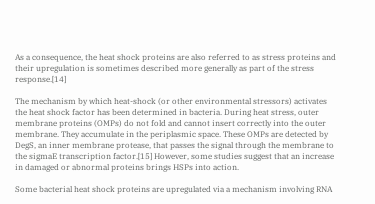As a consequence, the heat shock proteins are also referred to as stress proteins and their upregulation is sometimes described more generally as part of the stress response.[14]

The mechanism by which heat-shock (or other environmental stressors) activates the heat shock factor has been determined in bacteria. During heat stress, outer membrane proteins (OMPs) do not fold and cannot insert correctly into the outer membrane. They accumulate in the periplasmic space. These OMPs are detected by DegS, an inner membrane protease, that passes the signal through the membrane to the sigmaE transcription factor.[15] However, some studies suggest that an increase in damaged or abnormal proteins brings HSPs into action.

Some bacterial heat shock proteins are upregulated via a mechanism involving RNA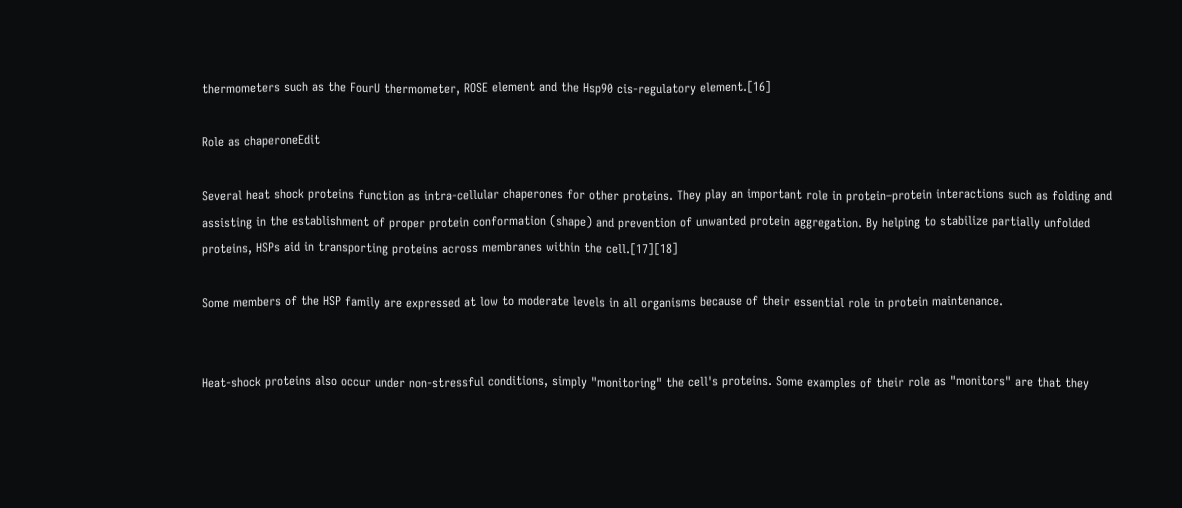thermometers such as the FourU thermometer, ROSE element and the Hsp90 cis-regulatory element.[16]

Role as chaperoneEdit

Several heat shock proteins function as intra-cellular chaperones for other proteins. They play an important role in protein–protein interactions such as folding and assisting in the establishment of proper protein conformation (shape) and prevention of unwanted protein aggregation. By helping to stabilize partially unfolded proteins, HSPs aid in transporting proteins across membranes within the cell.[17][18]

Some members of the HSP family are expressed at low to moderate levels in all organisms because of their essential role in protein maintenance.


Heat-shock proteins also occur under non-stressful conditions, simply "monitoring" the cell's proteins. Some examples of their role as "monitors" are that they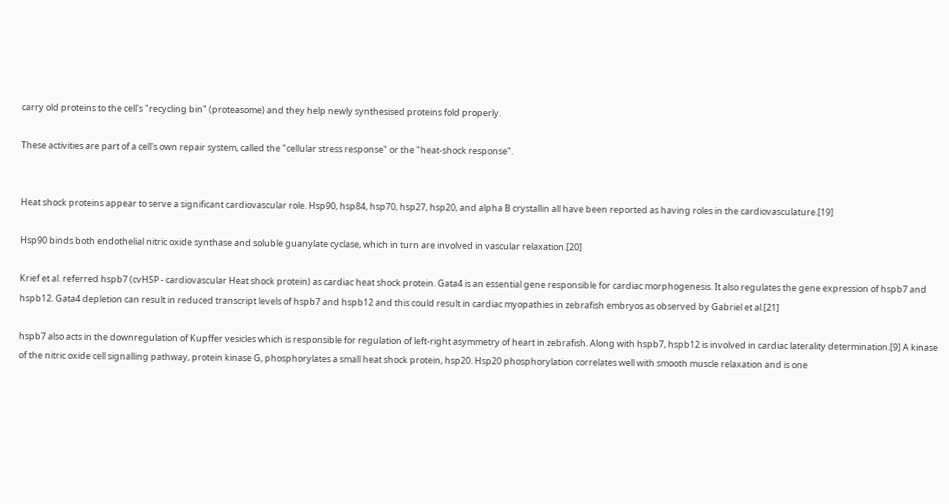carry old proteins to the cell's "recycling bin" (proteasome) and they help newly synthesised proteins fold properly.

These activities are part of a cell's own repair system, called the "cellular stress response" or the "heat-shock response".


Heat shock proteins appear to serve a significant cardiovascular role. Hsp90, hsp84, hsp70, hsp27, hsp20, and alpha B crystallin all have been reported as having roles in the cardiovasculature.[19]

Hsp90 binds both endothelial nitric oxide synthase and soluble guanylate cyclase, which in turn are involved in vascular relaxation.[20]

Krief et al. referred hspb7 (cvHSP - cardiovascular Heat shock protein) as cardiac heat shock protein. Gata4 is an essential gene responsible for cardiac morphogenesis. It also regulates the gene expression of hspb7 and hspb12. Gata4 depletion can result in reduced transcript levels of hspb7 and hspb12 and this could result in cardiac myopathies in zebrafish embryos as observed by Gabriel et al.[21]

hspb7 also acts in the downregulation of Kupffer vesicles which is responsible for regulation of left-right asymmetry of heart in zebrafish. Along with hspb7, hspb12 is involved in cardiac laterality determination.[9] A kinase of the nitric oxide cell signalling pathway, protein kinase G, phosphorylates a small heat shock protein, hsp20. Hsp20 phosphorylation correlates well with smooth muscle relaxation and is one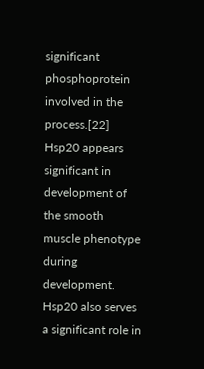significant phosphoprotein involved in the process.[22] Hsp20 appears significant in development of the smooth muscle phenotype during development. Hsp20 also serves a significant role in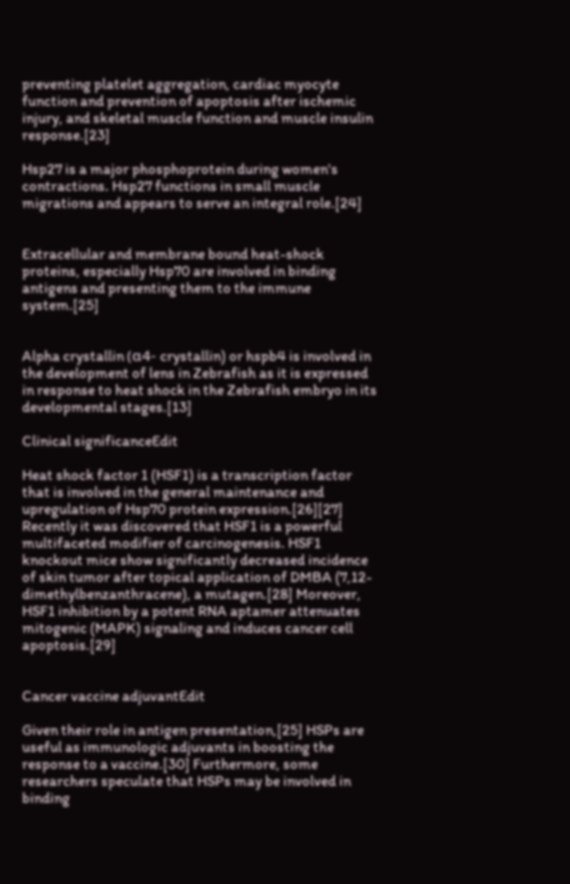preventing platelet aggregation, cardiac myocyte function and prevention of apoptosis after ischemic injury, and skeletal muscle function and muscle insulin response.[23]

Hsp27 is a major phosphoprotein during women's contractions. Hsp27 functions in small muscle migrations and appears to serve an integral role.[24]


Extracellular and membrane bound heat-shock proteins, especially Hsp70 are involved in binding antigens and presenting them to the immune system.[25]


Alpha crystallin (α4- crystallin) or hspb4 is involved in the development of lens in Zebrafish as it is expressed in response to heat shock in the Zebrafish embryo in its developmental stages.[13]

Clinical significanceEdit

Heat shock factor 1 (HSF1) is a transcription factor that is involved in the general maintenance and upregulation of Hsp70 protein expression.[26][27] Recently it was discovered that HSF1 is a powerful multifaceted modifier of carcinogenesis. HSF1 knockout mice show significantly decreased incidence of skin tumor after topical application of DMBA (7,12-dimethylbenzanthracene), a mutagen.[28] Moreover, HSF1 inhibition by a potent RNA aptamer attenuates mitogenic (MAPK) signaling and induces cancer cell apoptosis.[29]


Cancer vaccine adjuvantEdit

Given their role in antigen presentation,[25] HSPs are useful as immunologic adjuvants in boosting the response to a vaccine.[30] Furthermore, some researchers speculate that HSPs may be involved in binding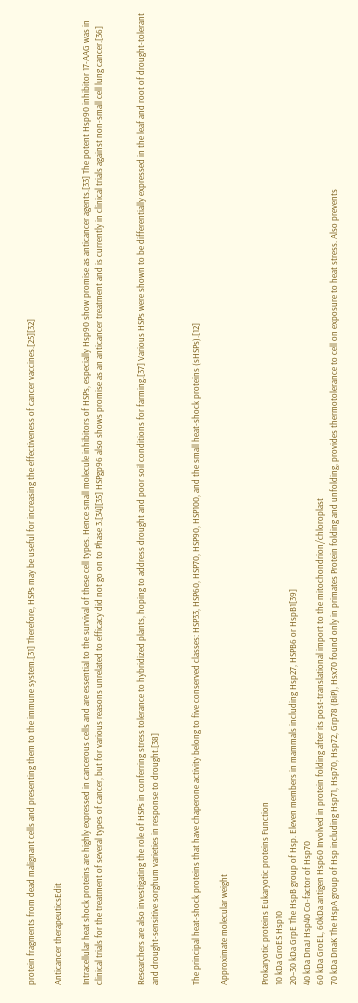protein fragments from dead malignant cells and presenting them to the immune system.[31] Therefore, HSPs may be useful for increasing the effectiveness of cancer vaccines.[25][32]

Anticancer therapeuticsEdit

Intracellular heat shock proteins are highly expressed in cancerous cells and are essential to the survival of these cell types. Hence small molecule inhibitors of HSPs, especially Hsp90 show promise as anticancer agents.[33] The potent Hsp90 inhibitor 17-AAG was in clinical trials for the treatment of several types of cancer, but for various reasons unrelated to efficacy did not go on to Phase 3.[34][35] HSPgp96 also shows promise as an anticancer treatment and is currently in clinical trials against non-small cell lung cancer.[36]


Researchers are also investigating the role of HSPs in conferring stress tolerance to hybridized plants, hoping to address drought and poor soil conditions for farming.[37] Various HSPs were shown to be differentially expressed in the leaf and root of drought-tolerant and drought-sensitive sorghum varieties in response to drought.[38]


The principal heat-shock proteins that have chaperone activity belong to five conserved classes: HSP33, HSP60, HSP70, HSP90, HSP100, and the small heat-shock proteins (sHSPs).[12]

Approximate molecular weight


Prokaryotic proteins Eukaryotic proteins Function
10 kDa GroES Hsp10
20–30 kDa GrpE The HspB group of Hsp. Eleven members in mammals including Hsp27, HSPB6 or HspB1[39]
40 kDa DnaJ Hsp40 Co-factor of Hsp70
60 kDa GroEL, 60kDa antigen Hsp60 Involved in protein folding after its post-translational import to the mitochondrion/chloroplast
70 kDa DnaK The HspA group of Hsp including Hsp71, Hsp70, Hsp72, Grp78 (BiP), Hsx70 found only in primates Protein folding and unfolding, provides thermotolerance to cell on exposure to heat stress. Also prevents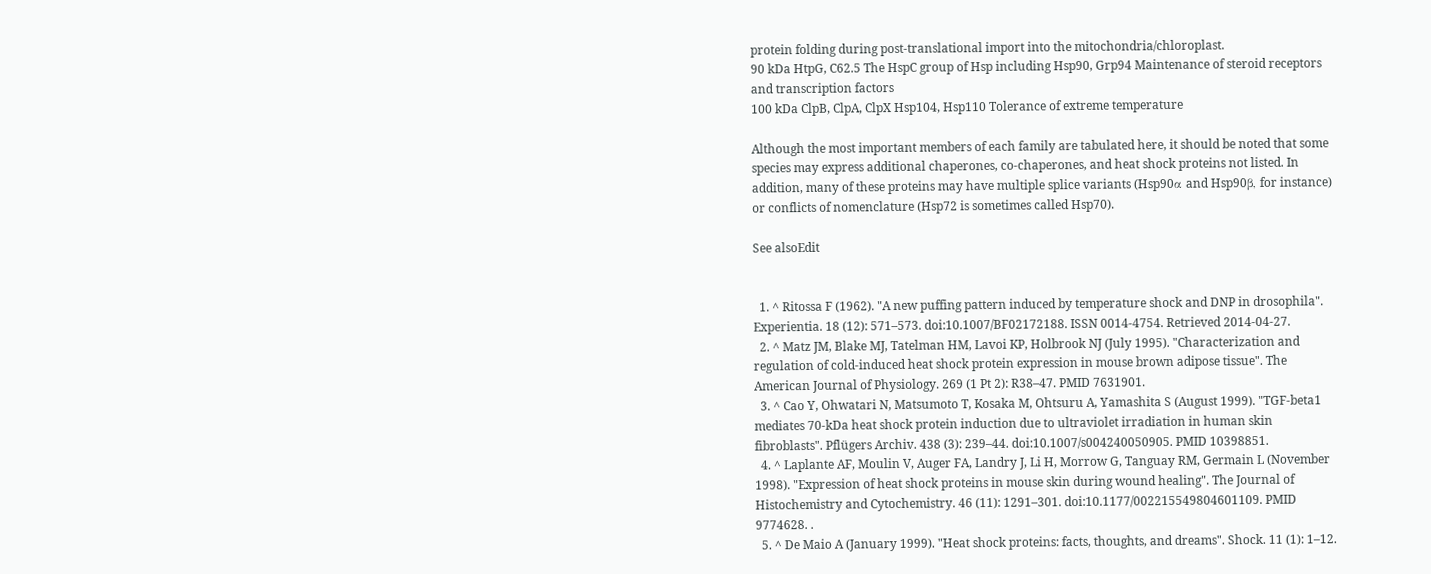protein folding during post-translational import into the mitochondria/chloroplast.
90 kDa HtpG, C62.5 The HspC group of Hsp including Hsp90, Grp94 Maintenance of steroid receptors and transcription factors
100 kDa ClpB, ClpA, ClpX Hsp104, Hsp110 Tolerance of extreme temperature

Although the most important members of each family are tabulated here, it should be noted that some species may express additional chaperones, co-chaperones, and heat shock proteins not listed. In addition, many of these proteins may have multiple splice variants (Hsp90α and Hsp90β, for instance) or conflicts of nomenclature (Hsp72 is sometimes called Hsp70).

See alsoEdit


  1. ^ Ritossa F (1962). "A new puffing pattern induced by temperature shock and DNP in drosophila". Experientia. 18 (12): 571–573. doi:10.1007/BF02172188. ISSN 0014-4754. Retrieved 2014-04-27.
  2. ^ Matz JM, Blake MJ, Tatelman HM, Lavoi KP, Holbrook NJ (July 1995). "Characterization and regulation of cold-induced heat shock protein expression in mouse brown adipose tissue". The American Journal of Physiology. 269 (1 Pt 2): R38–47. PMID 7631901.
  3. ^ Cao Y, Ohwatari N, Matsumoto T, Kosaka M, Ohtsuru A, Yamashita S (August 1999). "TGF-beta1 mediates 70-kDa heat shock protein induction due to ultraviolet irradiation in human skin fibroblasts". Pflügers Archiv. 438 (3): 239–44. doi:10.1007/s004240050905. PMID 10398851.
  4. ^ Laplante AF, Moulin V, Auger FA, Landry J, Li H, Morrow G, Tanguay RM, Germain L (November 1998). "Expression of heat shock proteins in mouse skin during wound healing". The Journal of Histochemistry and Cytochemistry. 46 (11): 1291–301. doi:10.1177/002215549804601109. PMID 9774628. .
  5. ^ De Maio A (January 1999). "Heat shock proteins: facts, thoughts, and dreams". Shock. 11 (1): 1–12.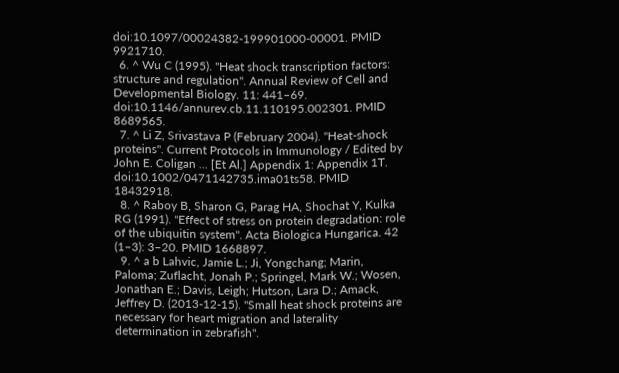doi:10.1097/00024382-199901000-00001. PMID 9921710.
  6. ^ Wu C (1995). "Heat shock transcription factors: structure and regulation". Annual Review of Cell and Developmental Biology. 11: 441–69. doi:10.1146/annurev.cb.11.110195.002301. PMID 8689565.
  7. ^ Li Z, Srivastava P (February 2004). "Heat-shock proteins". Current Protocols in Immunology / Edited by John E. Coligan ... [Et Al.] Appendix 1: Appendix 1T. doi:10.1002/0471142735.ima01ts58. PMID 18432918.
  8. ^ Raboy B, Sharon G, Parag HA, Shochat Y, Kulka RG (1991). "Effect of stress on protein degradation: role of the ubiquitin system". Acta Biologica Hungarica. 42 (1–3): 3–20. PMID 1668897.
  9. ^ a b Lahvic, Jamie L.; Ji, Yongchang; Marin, Paloma; Zuflacht, Jonah P.; Springel, Mark W.; Wosen, Jonathan E.; Davis, Leigh; Hutson, Lara D.; Amack, Jeffrey D. (2013-12-15). "Small heat shock proteins are necessary for heart migration and laterality determination in zebrafish".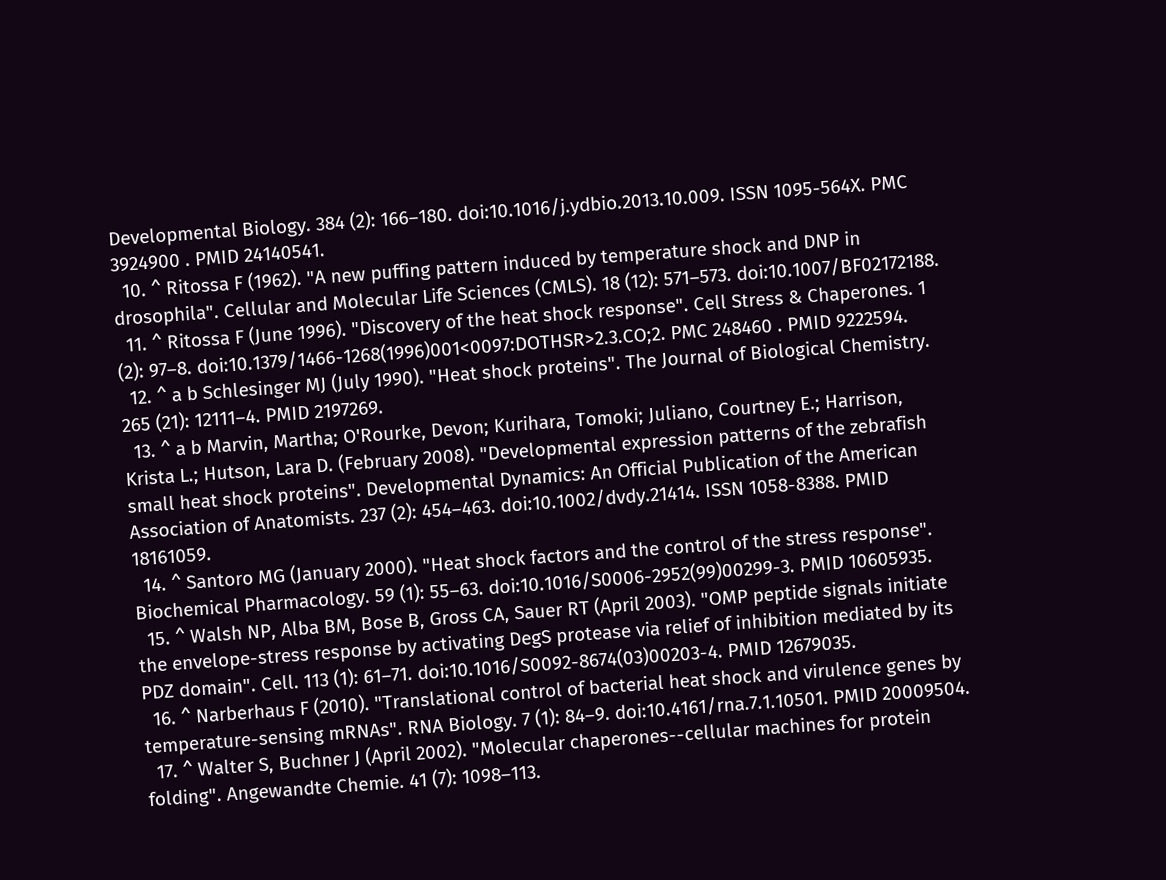Developmental Biology. 384 (2): 166–180. doi:10.1016/j.ydbio.2013.10.009. ISSN 1095-564X. PMC 3924900 . PMID 24140541.
  10. ^ Ritossa F (1962). "A new puffing pattern induced by temperature shock and DNP in drosophila". Cellular and Molecular Life Sciences (CMLS). 18 (12): 571–573. doi:10.1007/BF02172188.
  11. ^ Ritossa F (June 1996). "Discovery of the heat shock response". Cell Stress & Chaperones. 1 (2): 97–8. doi:10.1379/1466-1268(1996)001<0097:DOTHSR>2.3.CO;2. PMC 248460 . PMID 9222594.
  12. ^ a b Schlesinger MJ (July 1990). "Heat shock proteins". The Journal of Biological Chemistry. 265 (21): 12111–4. PMID 2197269.
  13. ^ a b Marvin, Martha; O'Rourke, Devon; Kurihara, Tomoki; Juliano, Courtney E.; Harrison, Krista L.; Hutson, Lara D. (February 2008). "Developmental expression patterns of the zebrafish small heat shock proteins". Developmental Dynamics: An Official Publication of the American Association of Anatomists. 237 (2): 454–463. doi:10.1002/dvdy.21414. ISSN 1058-8388. PMID 18161059.
  14. ^ Santoro MG (January 2000). "Heat shock factors and the control of the stress response". Biochemical Pharmacology. 59 (1): 55–63. doi:10.1016/S0006-2952(99)00299-3. PMID 10605935.
  15. ^ Walsh NP, Alba BM, Bose B, Gross CA, Sauer RT (April 2003). "OMP peptide signals initiate the envelope-stress response by activating DegS protease via relief of inhibition mediated by its PDZ domain". Cell. 113 (1): 61–71. doi:10.1016/S0092-8674(03)00203-4. PMID 12679035.
  16. ^ Narberhaus F (2010). "Translational control of bacterial heat shock and virulence genes by temperature-sensing mRNAs". RNA Biology. 7 (1): 84–9. doi:10.4161/rna.7.1.10501. PMID 20009504.
  17. ^ Walter S, Buchner J (April 2002). "Molecular chaperones--cellular machines for protein folding". Angewandte Chemie. 41 (7): 1098–113.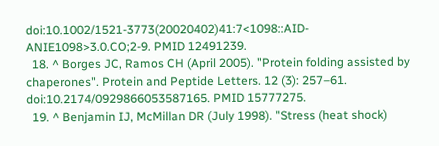doi:10.1002/1521-3773(20020402)41:7<1098::AID-ANIE1098>3.0.CO;2-9. PMID 12491239.
  18. ^ Borges JC, Ramos CH (April 2005). "Protein folding assisted by chaperones". Protein and Peptide Letters. 12 (3): 257–61. doi:10.2174/0929866053587165. PMID 15777275.
  19. ^ Benjamin IJ, McMillan DR (July 1998). "Stress (heat shock)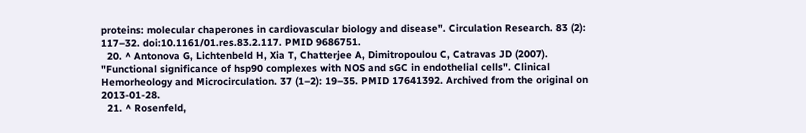proteins: molecular chaperones in cardiovascular biology and disease". Circulation Research. 83 (2): 117–32. doi:10.1161/01.res.83.2.117. PMID 9686751.
  20. ^ Antonova G, Lichtenbeld H, Xia T, Chatterjee A, Dimitropoulou C, Catravas JD (2007). "Functional significance of hsp90 complexes with NOS and sGC in endothelial cells". Clinical Hemorheology and Microcirculation. 37 (1–2): 19–35. PMID 17641392. Archived from the original on 2013-01-28.
  21. ^ Rosenfeld,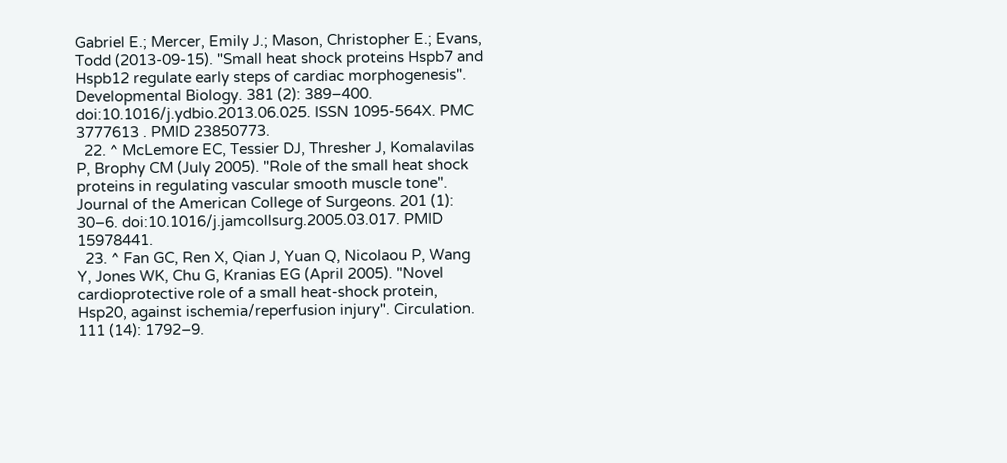Gabriel E.; Mercer, Emily J.; Mason, Christopher E.; Evans, Todd (2013-09-15). "Small heat shock proteins Hspb7 and Hspb12 regulate early steps of cardiac morphogenesis". Developmental Biology. 381 (2): 389–400. doi:10.1016/j.ydbio.2013.06.025. ISSN 1095-564X. PMC 3777613 . PMID 23850773.
  22. ^ McLemore EC, Tessier DJ, Thresher J, Komalavilas P, Brophy CM (July 2005). "Role of the small heat shock proteins in regulating vascular smooth muscle tone". Journal of the American College of Surgeons. 201 (1): 30–6. doi:10.1016/j.jamcollsurg.2005.03.017. PMID 15978441.
  23. ^ Fan GC, Ren X, Qian J, Yuan Q, Nicolaou P, Wang Y, Jones WK, Chu G, Kranias EG (April 2005). "Novel cardioprotective role of a small heat-shock protein, Hsp20, against ischemia/reperfusion injury". Circulation. 111 (14): 1792–9.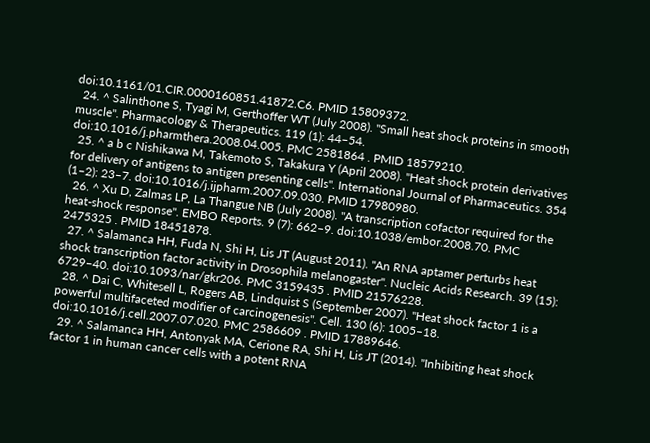doi:10.1161/01.CIR.0000160851.41872.C6. PMID 15809372.
  24. ^ Salinthone S, Tyagi M, Gerthoffer WT (July 2008). "Small heat shock proteins in smooth muscle". Pharmacology & Therapeutics. 119 (1): 44–54. doi:10.1016/j.pharmthera.2008.04.005. PMC 2581864 . PMID 18579210.
  25. ^ a b c Nishikawa M, Takemoto S, Takakura Y (April 2008). "Heat shock protein derivatives for delivery of antigens to antigen presenting cells". International Journal of Pharmaceutics. 354 (1–2): 23–7. doi:10.1016/j.ijpharm.2007.09.030. PMID 17980980.
  26. ^ Xu D, Zalmas LP, La Thangue NB (July 2008). "A transcription cofactor required for the heat-shock response". EMBO Reports. 9 (7): 662–9. doi:10.1038/embor.2008.70. PMC 2475325 . PMID 18451878.
  27. ^ Salamanca HH, Fuda N, Shi H, Lis JT (August 2011). "An RNA aptamer perturbs heat shock transcription factor activity in Drosophila melanogaster". Nucleic Acids Research. 39 (15): 6729–40. doi:10.1093/nar/gkr206. PMC 3159435 . PMID 21576228.
  28. ^ Dai C, Whitesell L, Rogers AB, Lindquist S (September 2007). "Heat shock factor 1 is a powerful multifaceted modifier of carcinogenesis". Cell. 130 (6): 1005–18. doi:10.1016/j.cell.2007.07.020. PMC 2586609 . PMID 17889646.
  29. ^ Salamanca HH, Antonyak MA, Cerione RA, Shi H, Lis JT (2014). "Inhibiting heat shock factor 1 in human cancer cells with a potent RNA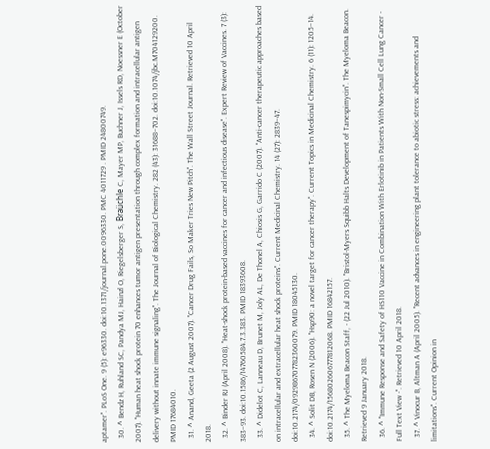aptamer". PLoS One. 9 (5): e96330. doi:10.1371/journal.pone.0096330. PMC 4011729 . PMID 24800749.
  30. ^ Bendz H, Ruhland SC, Pandya MJ, Hainzl O, Riegelsberger S, Braüchle C, Mayer MP, Buchner J, Issels RD, Noessner E (October 2007). "Human heat shock protein 70 enhances tumor antigen presentation through complex formation and intracellular antigen delivery without innate immune signaling". The Journal of Biological Chemistry. 282 (43): 31688–702. doi:10.1074/jbc.M704129200. PMID 17684010.
  31. ^ Anand, Geeta (2 August 2007). "Cancer Drug Fails, So Maker Tries New Pitch". The Wall Street Journal. Retrieved 10 April 2018.
  32. ^ Binder RJ (April 2008). "Heat-shock protein-based vaccines for cancer and infectious disease". Expert Review of Vaccines. 7 (3): 383–93. doi:10.1586/14760584.7.3.383. PMID 18393608.
  33. ^ Didelot C, Lanneau D, Brunet M, Joly AL, De Thonel A, Chiosis G, Garrido C (2007). "Anti-cancer therapeutic approaches based on intracellular and extracellular heat shock proteins". Current Medicinal Chemistry. 14 (27): 2839–47. doi:10.2174/092986707782360079. PMID 18045130.
  34. ^ Solit DB, Rosen N (2006). "Hsp90: a novel target for cancer therapy". Current Topics in Medicinal Chemistry. 6 (11): 1205–14. doi:10.2174/156802606777812068. PMID 16842157.
  35. ^ The Myeloma Beacon Staff, - (22 Jul 2010). "Bristol-Myers Squibb Halts Development of Tanespimycin". The Myeloma Beacon. Retrieved 9 January 2018.
  36. ^ "Immune Response and Safety of HS110 Vaccine in Combination With Erlotinib in Patients With Non-Small Cell Lung Cancer - Full Text View -". Retrieved 10 April 2018.
  37. ^ Vinocur B, Altman A (April 2005). "Recent advances in engineering plant tolerance to abiotic stress: achievements and limitations". Current Opinion in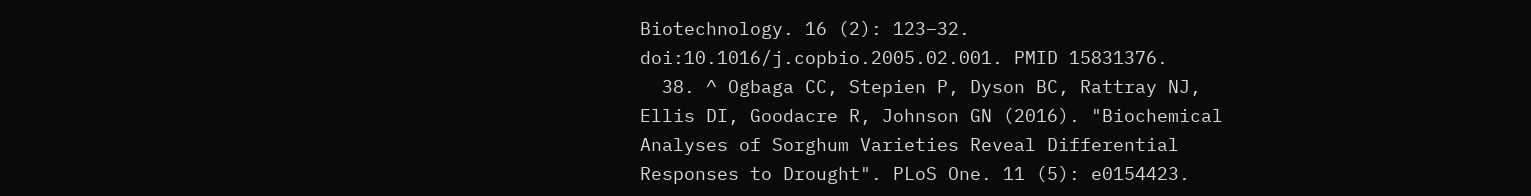Biotechnology. 16 (2): 123–32. doi:10.1016/j.copbio.2005.02.001. PMID 15831376.
  38. ^ Ogbaga CC, Stepien P, Dyson BC, Rattray NJ, Ellis DI, Goodacre R, Johnson GN (2016). "Biochemical Analyses of Sorghum Varieties Reveal Differential Responses to Drought". PLoS One. 11 (5): e0154423.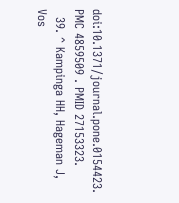doi:10.1371/journal.pone.0154423. PMC 4859509 . PMID 27153323.
  39. ^ Kampinga HH, Hageman J, Vos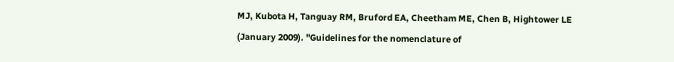MJ, Kubota H, Tanguay RM, Bruford EA, Cheetham ME, Chen B, Hightower LE (January 2009). "Guidelines for the nomenclature of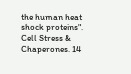the human heat shock proteins". Cell Stress & Chaperones. 14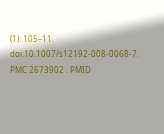(1): 105–11. doi:10.1007/s12192-008-0068-7. PMC 2673902 . PMID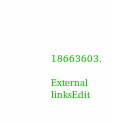18663603.

External linksEdit